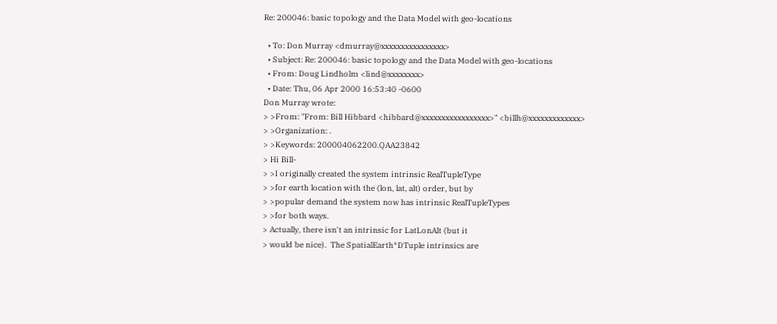Re: 200046: basic topology and the Data Model with geo-locations

  • To: Don Murray <dmurray@xxxxxxxxxxxxxxxx>
  • Subject: Re: 200046: basic topology and the Data Model with geo-locations
  • From: Doug Lindholm <lind@xxxxxxxx>
  • Date: Thu, 06 Apr 2000 16:53:40 -0600
Don Murray wrote:
> >From: "From: Bill Hibbard <hibbard@xxxxxxxxxxxxxxxxx>" <billh@xxxxxxxxxxxxx>
> >Organization: .
> >Keywords: 200004062200.QAA23842
> Hi Bill-
> >I originally created the system intrinsic RealTupleType
> >for earth location with the (lon, lat, alt) order, but by
> >popular demand the system now has intrinsic RealTupleTypes
> >for both ways.
> Actually, there isn't an intrinsic for LatLonAlt (but it
> would be nice).  The SpatialEarth*DTuple intrinsics are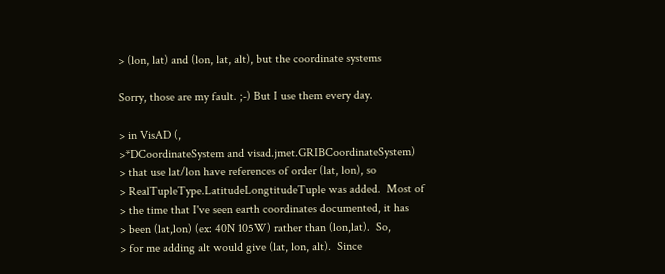> (lon, lat) and (lon, lat, alt), but the coordinate systems

Sorry, those are my fault. ;-) But I use them every day.

> in VisAD (,
>*DCoordinateSystem and visad.jmet.GRIBCoordinateSystem)
> that use lat/lon have references of order (lat, lon), so
> RealTupleType.LatitudeLongtitudeTuple was added.  Most of
> the time that I've seen earth coordinates documented, it has
> been (lat,lon) (ex: 40N 105W) rather than (lon,lat).  So,
> for me adding alt would give (lat, lon, alt).  Since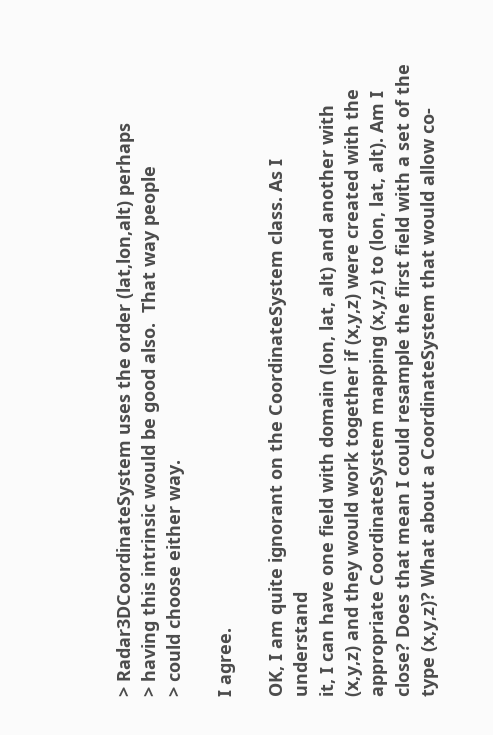> Radar3DCoordinateSystem uses the order (lat,lon,alt) perhaps
> having this intrinsic would be good also.  That way people
> could choose either way.

I agree.

OK, I am quite ignorant on the CoordinateSystem class. As I understand
it, I can have one field with domain (lon, lat, alt) and another with
(x,y,z) and they would work together if (x,y,z) were created with the
appropriate CoordinateSystem mapping (x,y,z) to (lon, lat, alt). Am I
close? Does that mean I could resample the first field with a set of the
type (x,y,z)? What about a CoordinateSystem that would allow co-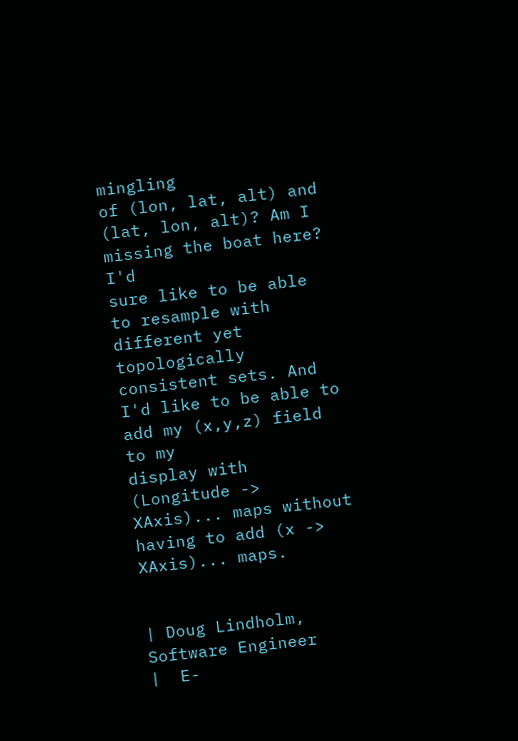mingling
of (lon, lat, alt) and (lat, lon, alt)? Am I missing the boat here? I'd
sure like to be able to resample with different yet topologically
consistent sets. And I'd like to be able to add my (x,y,z) field to my
display with (Longitude -> XAxis)... maps without having to add (x ->
XAxis)... maps.


| Doug Lindholm, Software Engineer          |  E-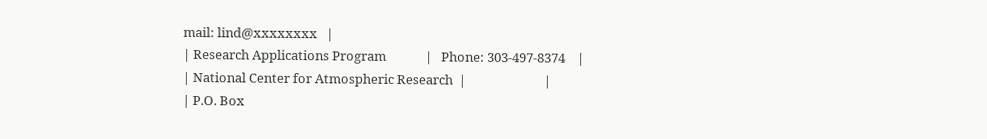mail: lind@xxxxxxxx   |
| Research Applications Program             |   Phone: 303-497-8374    |
| National Center for Atmospheric Research  |                          |
| P.O. Box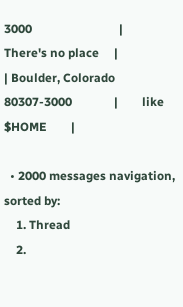3000                             |     There's no place     |
| Boulder, Colorado 80307-3000              |        like $HOME        |

  • 2000 messages navigation, sorted by:
    1. Thread
    2.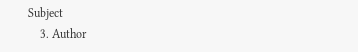Subject
    3. Author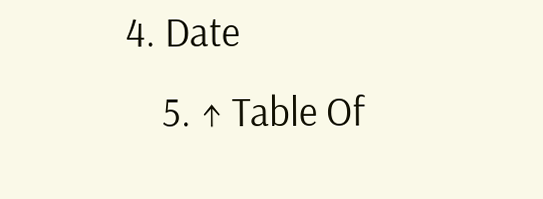4. Date
    5. ↑ Table Of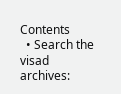Contents
  • Search the visad archives: